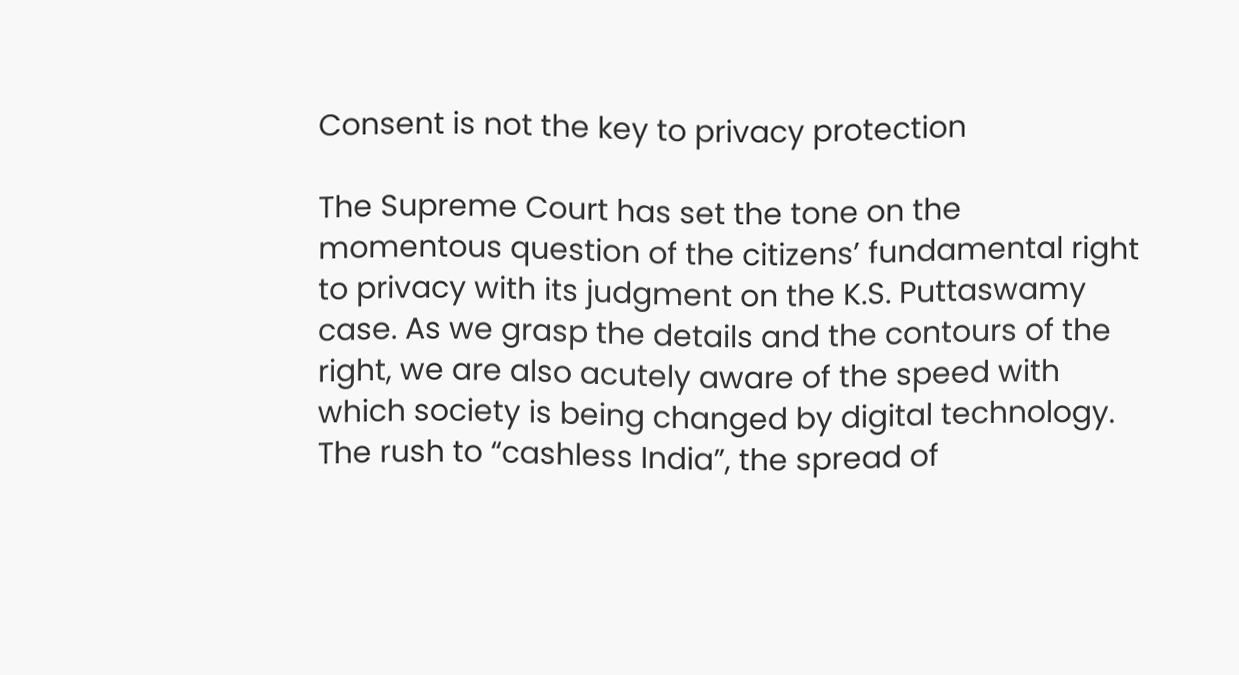Consent is not the key to privacy protection

The Supreme Court has set the tone on the momentous question of the citizens’ fundamental right to privacy with its judgment on the K.S. Puttaswamy case. As we grasp the details and the contours of the right, we are also acutely aware of the speed with which society is being changed by digital technology. The rush to “cashless India”, the spread of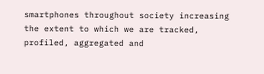smartphones throughout society increasing the extent to which we are tracked, profiled, aggregated and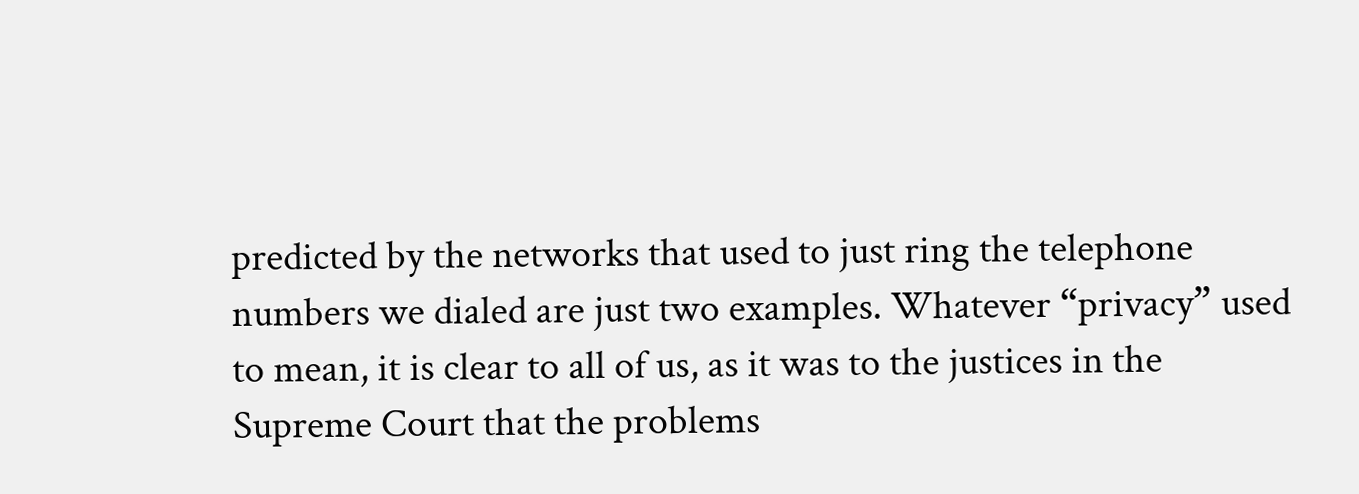predicted by the networks that used to just ring the telephone numbers we dialed are just two examples. Whatever “privacy” used to mean, it is clear to all of us, as it was to the justices in the Supreme Court that the problems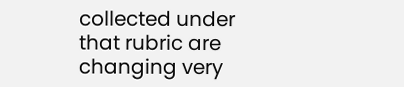collected under that rubric are changing very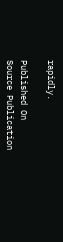rapidly.

Published On
Source Publication